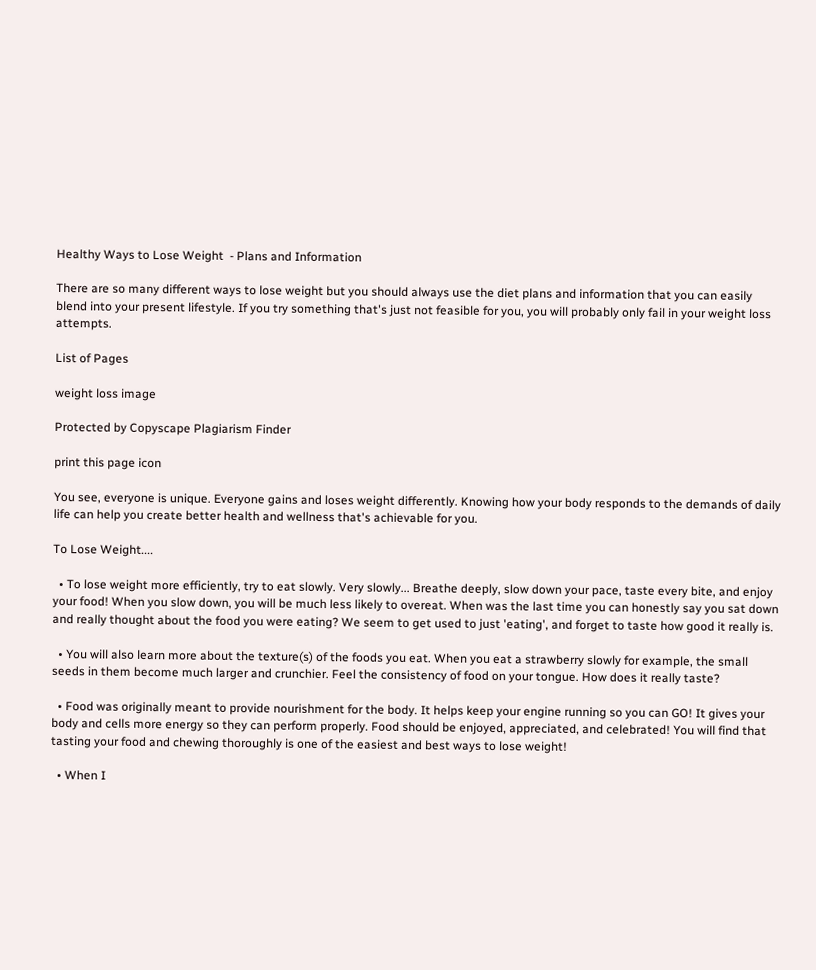Healthy Ways to Lose Weight  - Plans and Information

There are so many different ways to lose weight but you should always use the diet plans and information that you can easily blend into your present lifestyle. If you try something that's just not feasible for you, you will probably only fail in your weight loss attempts.

List of Pages

weight loss image

Protected by Copyscape Plagiarism Finder

print this page icon

You see, everyone is unique. Everyone gains and loses weight differently. Knowing how your body responds to the demands of daily life can help you create better health and wellness that's achievable for you.

To Lose Weight....

  • To lose weight more efficiently, try to eat slowly. Very slowly... Breathe deeply, slow down your pace, taste every bite, and enjoy your food! When you slow down, you will be much less likely to overeat. When was the last time you can honestly say you sat down and really thought about the food you were eating? We seem to get used to just 'eating', and forget to taste how good it really is.

  • You will also learn more about the texture(s) of the foods you eat. When you eat a strawberry slowly for example, the small seeds in them become much larger and crunchier. Feel the consistency of food on your tongue. How does it really taste?

  • Food was originally meant to provide nourishment for the body. It helps keep your engine running so you can GO! It gives your body and cells more energy so they can perform properly. Food should be enjoyed, appreciated, and celebrated! You will find that tasting your food and chewing thoroughly is one of the easiest and best ways to lose weight!

  • When I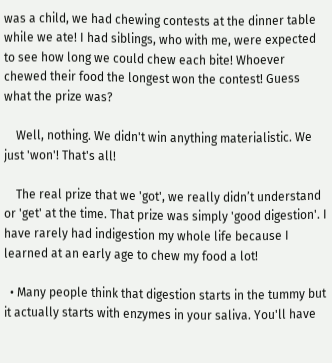was a child, we had chewing contests at the dinner table while we ate! I had siblings, who with me, were expected to see how long we could chew each bite! Whoever chewed their food the longest won the contest! Guess what the prize was?

    Well, nothing. We didn't win anything materialistic. We just 'won'! That's all!

    The real prize that we 'got', we really didn’t understand or 'get' at the time. That prize was simply 'good digestion'. I have rarely had indigestion my whole life because I learned at an early age to chew my food a lot!

  • Many people think that digestion starts in the tummy but it actually starts with enzymes in your saliva. You'll have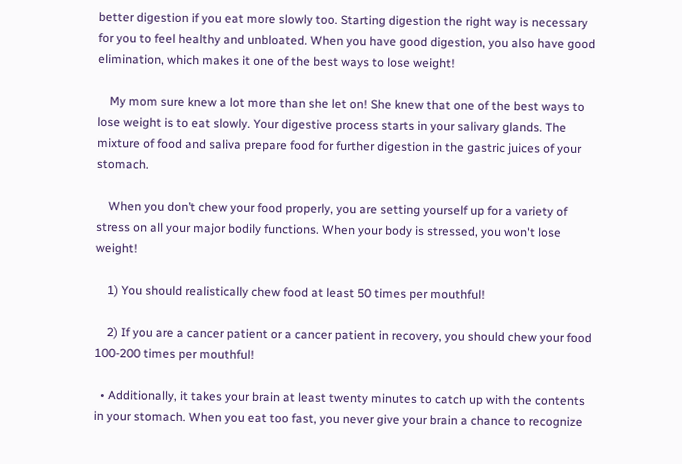better digestion if you eat more slowly too. Starting digestion the right way is necessary for you to feel healthy and unbloated. When you have good digestion, you also have good elimination, which makes it one of the best ways to lose weight!

    My mom sure knew a lot more than she let on! She knew that one of the best ways to lose weight is to eat slowly. Your digestive process starts in your salivary glands. The mixture of food and saliva prepare food for further digestion in the gastric juices of your stomach.

    When you don’t chew your food properly, you are setting yourself up for a variety of stress on all your major bodily functions. When your body is stressed, you won't lose weight!

    1) You should realistically chew food at least 50 times per mouthful!

    2) If you are a cancer patient or a cancer patient in recovery, you should chew your food 100-200 times per mouthful!

  • Additionally, it takes your brain at least twenty minutes to catch up with the contents in your stomach. When you eat too fast, you never give your brain a chance to recognize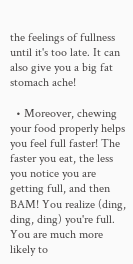the feelings of fullness until it's too late. It can also give you a big fat stomach ache!

  • Moreover, chewing your food properly helps you feel full faster! The faster you eat, the less you notice you are getting full, and then BAM! You realize (ding, ding, ding) you're full. You are much more likely to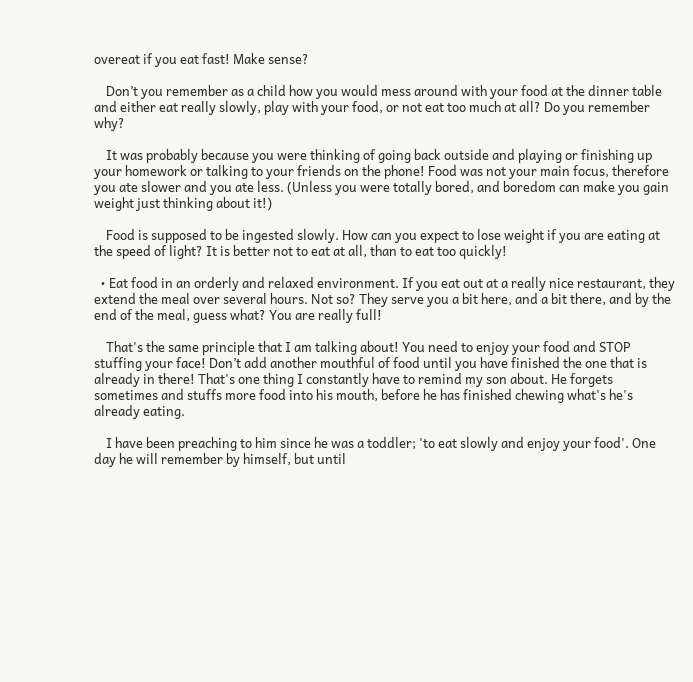overeat if you eat fast! Make sense?

    Don’t you remember as a child how you would mess around with your food at the dinner table and either eat really slowly, play with your food, or not eat too much at all? Do you remember why?

    It was probably because you were thinking of going back outside and playing or finishing up your homework or talking to your friends on the phone! Food was not your main focus, therefore you ate slower and you ate less. (Unless you were totally bored, and boredom can make you gain weight just thinking about it!)

    Food is supposed to be ingested slowly. How can you expect to lose weight if you are eating at the speed of light? It is better not to eat at all, than to eat too quickly!

  • Eat food in an orderly and relaxed environment. If you eat out at a really nice restaurant, they extend the meal over several hours. Not so? They serve you a bit here, and a bit there, and by the end of the meal, guess what? You are really full!

    That's the same principle that I am talking about! You need to enjoy your food and STOP stuffing your face! Don’t add another mouthful of food until you have finished the one that is already in there! That's one thing I constantly have to remind my son about. He forgets sometimes and stuffs more food into his mouth, before he has finished chewing what's he's already eating.

    I have been preaching to him since he was a toddler; 'to eat slowly and enjoy your food'. One day he will remember by himself, but until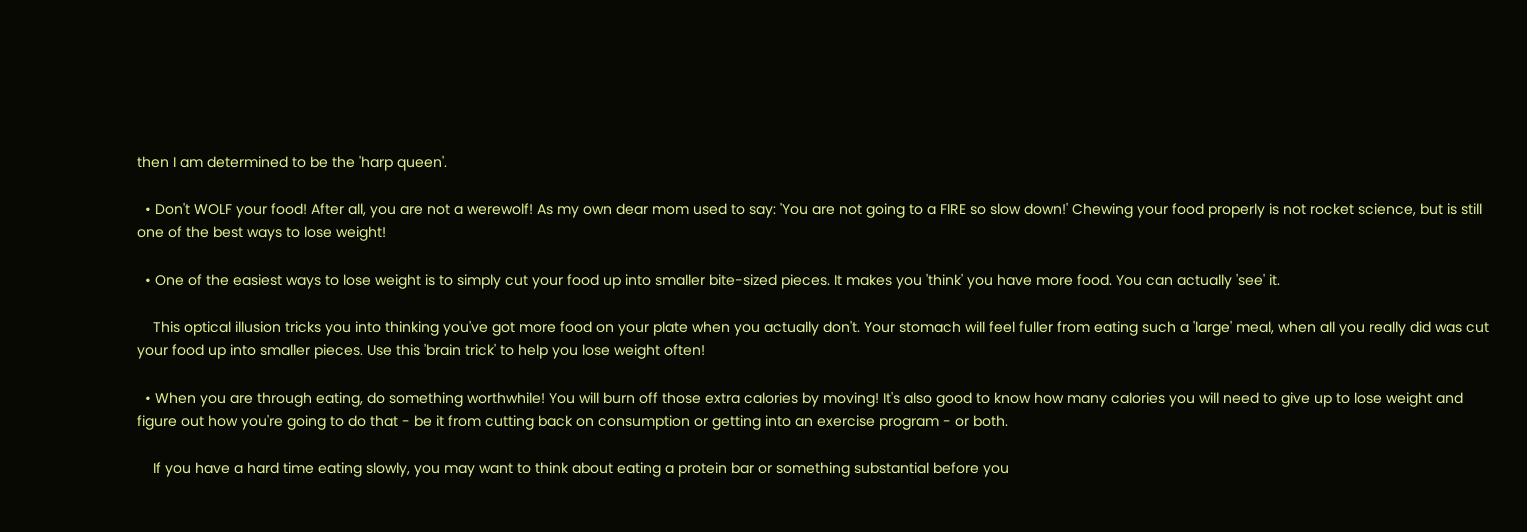then I am determined to be the 'harp queen'.

  • Don't WOLF your food! After all, you are not a werewolf! As my own dear mom used to say: 'You are not going to a FIRE so slow down!' Chewing your food properly is not rocket science, but is still one of the best ways to lose weight!

  • One of the easiest ways to lose weight is to simply cut your food up into smaller bite-sized pieces. It makes you 'think' you have more food. You can actually 'see' it.

    This optical illusion tricks you into thinking you've got more food on your plate when you actually don't. Your stomach will feel fuller from eating such a 'large' meal, when all you really did was cut your food up into smaller pieces. Use this 'brain trick' to help you lose weight often!

  • When you are through eating, do something worthwhile! You will burn off those extra calories by moving! It's also good to know how many calories you will need to give up to lose weight and figure out how you're going to do that - be it from cutting back on consumption or getting into an exercise program - or both.

    If you have a hard time eating slowly, you may want to think about eating a protein bar or something substantial before you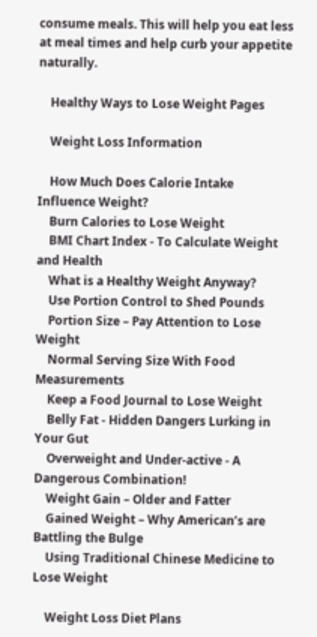consume meals. This will help you eat less at meal times and help curb your appetite naturally.

    Healthy Ways to Lose Weight Pages

    Weight Loss Information

    How Much Does Calorie Intake Influence Weight?
    Burn Calories to Lose Weight
    BMI Chart Index - To Calculate Weight and Health
    What is a Healthy Weight Anyway?
    Use Portion Control to Shed Pounds
    Portion Size – Pay Attention to Lose Weight
    Normal Serving Size With Food Measurements
    Keep a Food Journal to Lose Weight
    Belly Fat - Hidden Dangers Lurking in Your Gut
    Overweight and Under-active - A Dangerous Combination!
    Weight Gain – Older and Fatter
    Gained Weight – Why American’s are Battling the Bulge
    Using Traditional Chinese Medicine to Lose Weight

    Weight Loss Diet Plans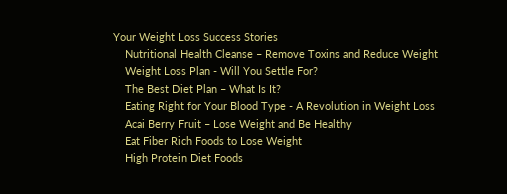Your Weight Loss Success Stories
    Nutritional Health Cleanse – Remove Toxins and Reduce Weight
    Weight Loss Plan - Will You Settle For?
    The Best Diet Plan – What Is It?
    Eating Right for Your Blood Type - A Revolution in Weight Loss
    Acai Berry Fruit – Lose Weight and Be Healthy
    Eat Fiber Rich Foods to Lose Weight
    High Protein Diet Foods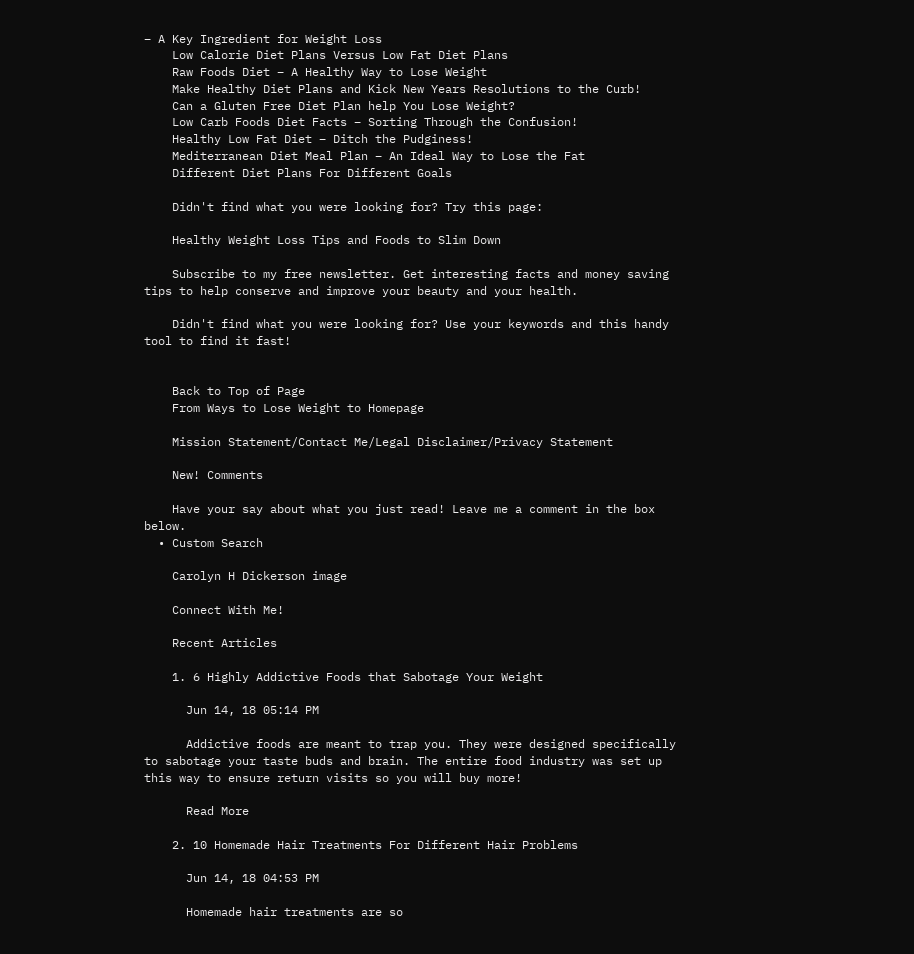– A Key Ingredient for Weight Loss
    Low Calorie Diet Plans Versus Low Fat Diet Plans
    Raw Foods Diet – A Healthy Way to Lose Weight
    Make Healthy Diet Plans and Kick New Years Resolutions to the Curb!
    Can a Gluten Free Diet Plan help You Lose Weight?
    Low Carb Foods Diet Facts – Sorting Through the Confusion!
    Healthy Low Fat Diet – Ditch the Pudginess!
    Mediterranean Diet Meal Plan – An Ideal Way to Lose the Fat
    Different Diet Plans For Different Goals

    Didn't find what you were looking for? Try this page:

    Healthy Weight Loss Tips and Foods to Slim Down

    Subscribe to my free newsletter. Get interesting facts and money saving tips to help conserve and improve your beauty and your health.

    Didn't find what you were looking for? Use your keywords and this handy tool to find it fast!


    Back to Top of Page
    From Ways to Lose Weight to Homepage

    Mission Statement/Contact Me/Legal Disclaimer/Privacy Statement

    New! Comments

    Have your say about what you just read! Leave me a comment in the box below.
  • Custom Search

    Carolyn H Dickerson image

    Connect With Me!

    Recent Articles

    1. 6 Highly Addictive Foods that Sabotage Your Weight

      Jun 14, 18 05:14 PM

      Addictive foods are meant to trap you. They were designed specifically to sabotage your taste buds and brain. The entire food industry was set up this way to ensure return visits so you will buy more!

      Read More

    2. 10 Homemade Hair Treatments For Different Hair Problems

      Jun 14, 18 04:53 PM

      Homemade hair treatments are so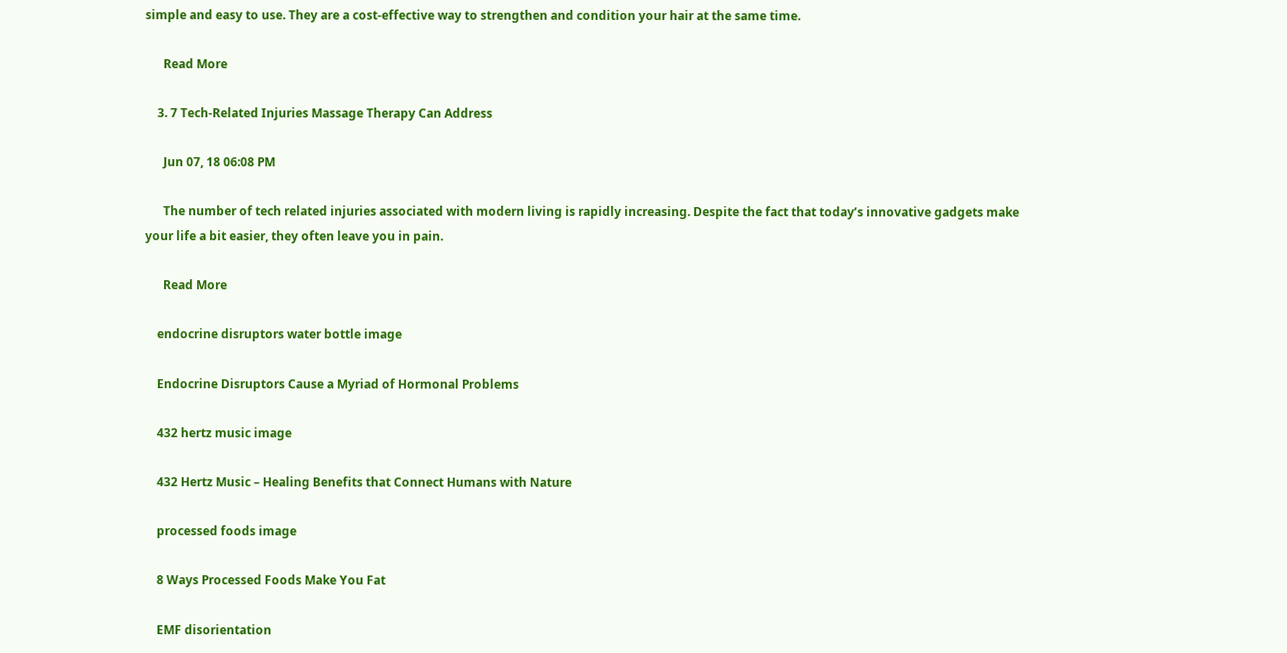simple and easy to use. They are a cost-effective way to strengthen and condition your hair at the same time.

      Read More

    3. 7 Tech-Related Injuries Massage Therapy Can Address

      Jun 07, 18 06:08 PM

      The number of tech related injuries associated with modern living is rapidly increasing. Despite the fact that today’s innovative gadgets make your life a bit easier, they often leave you in pain.

      Read More

    endocrine disruptors water bottle image

    Endocrine Disruptors Cause a Myriad of Hormonal Problems

    432 hertz music image

    432 Hertz Music – Healing Benefits that Connect Humans with Nature

    processed foods image

    8 Ways Processed Foods Make You Fat

    EMF disorientation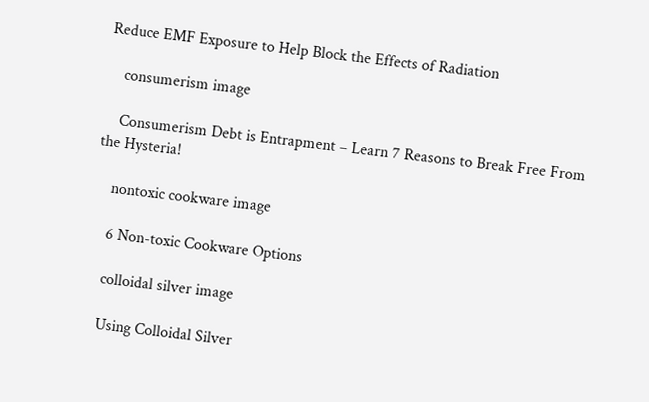Reduce EMF Exposure to Help Block the Effects of Radiation

    consumerism image

    Consumerism Debt is Entrapment – Learn 7 Reasons to Break Free From the Hysteria!

    nontoxic cookware image

    6 Non-toxic Cookware Options

    colloidal silver image

    Using Colloidal Silver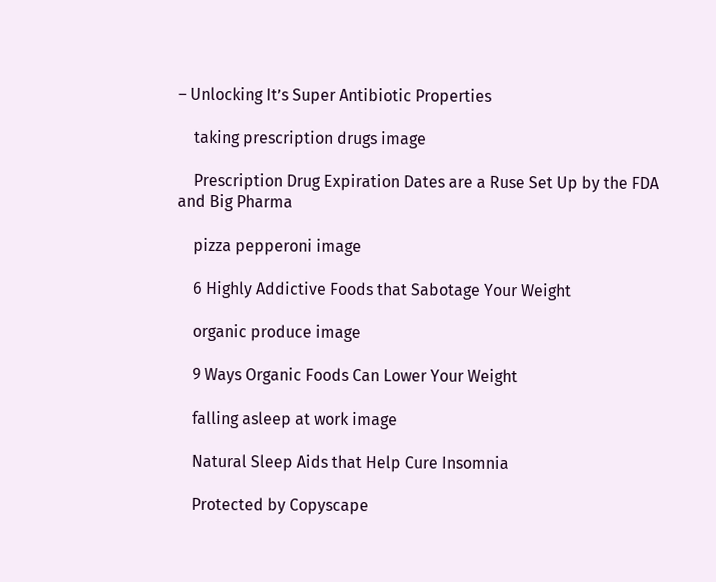– Unlocking It’s Super Antibiotic Properties

    taking prescription drugs image

    Prescription Drug Expiration Dates are a Ruse Set Up by the FDA and Big Pharma

    pizza pepperoni image

    6 Highly Addictive Foods that Sabotage Your Weight

    organic produce image

    9 Ways Organic Foods Can Lower Your Weight

    falling asleep at work image

    Natural Sleep Aids that Help Cure Insomnia

    Protected by Copyscape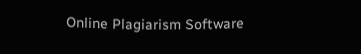Online Plagiarism Software